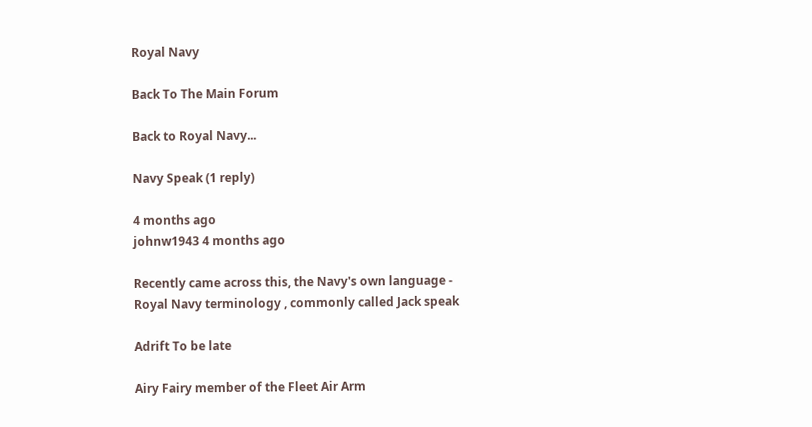Royal Navy

Back To The Main Forum

Back to Royal Navy...

Navy Speak (1 reply)

4 months ago
johnw1943 4 months ago

Recently came across this, the Navy's own language -
Royal Navy terminology , commonly called Jack speak

Adrift To be late

Airy Fairy member of the Fleet Air Arm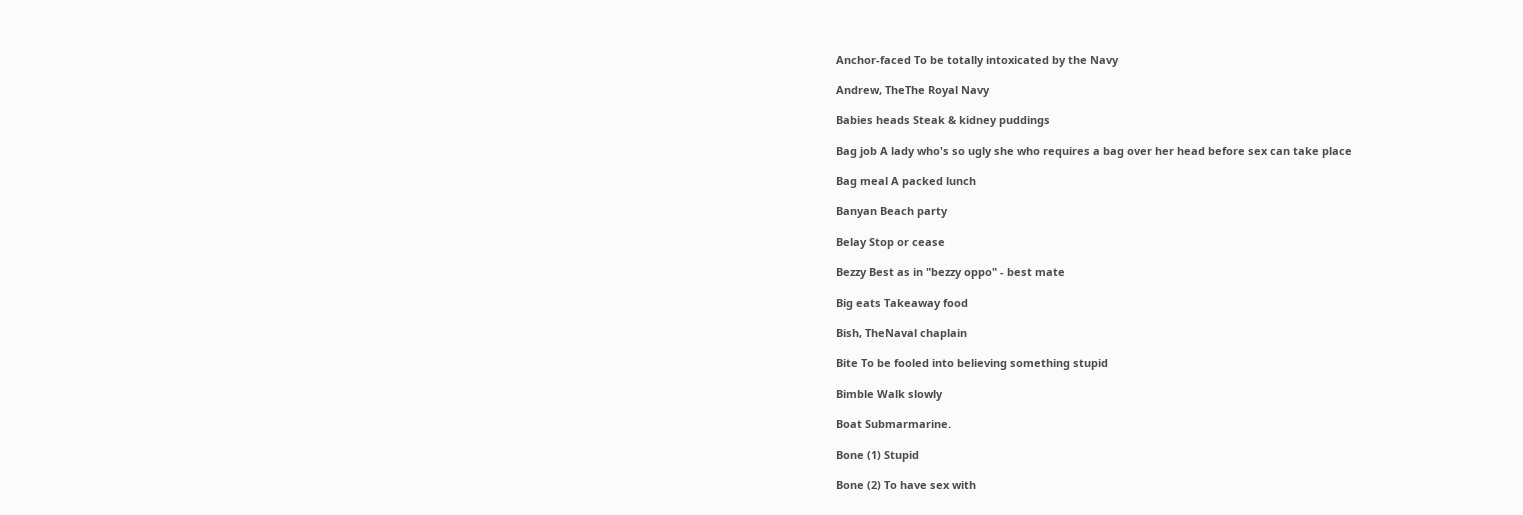Anchor-faced To be totally intoxicated by the Navy

Andrew, TheThe Royal Navy

Babies heads Steak & kidney puddings

Bag job A lady who's so ugly she who requires a bag over her head before sex can take place

Bag meal A packed lunch

Banyan Beach party

Belay Stop or cease

Bezzy Best as in "bezzy oppo" - best mate

Big eats Takeaway food

Bish, TheNaval chaplain

Bite To be fooled into believing something stupid

Bimble Walk slowly

Boat Submarmarine.

Bone (1) Stupid

Bone (2) To have sex with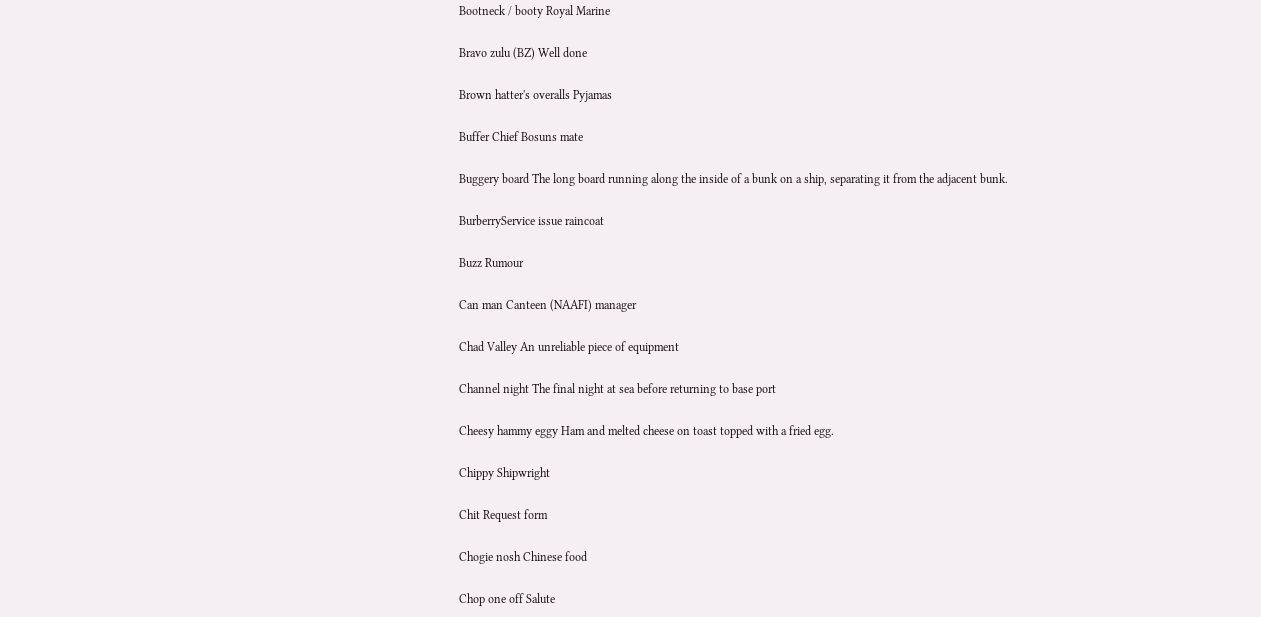Bootneck / booty Royal Marine

Bravo zulu (BZ) Well done

Brown hatter's overalls Pyjamas

Buffer Chief Bosuns mate

Buggery board The long board running along the inside of a bunk on a ship, separating it from the adjacent bunk.

BurberryService issue raincoat

Buzz Rumour

Can man Canteen (NAAFI) manager

Chad Valley An unreliable piece of equipment

Channel night The final night at sea before returning to base port

Cheesy hammy eggy Ham and melted cheese on toast topped with a fried egg.

Chippy Shipwright

Chit Request form

Chogie nosh Chinese food

Chop one off Salute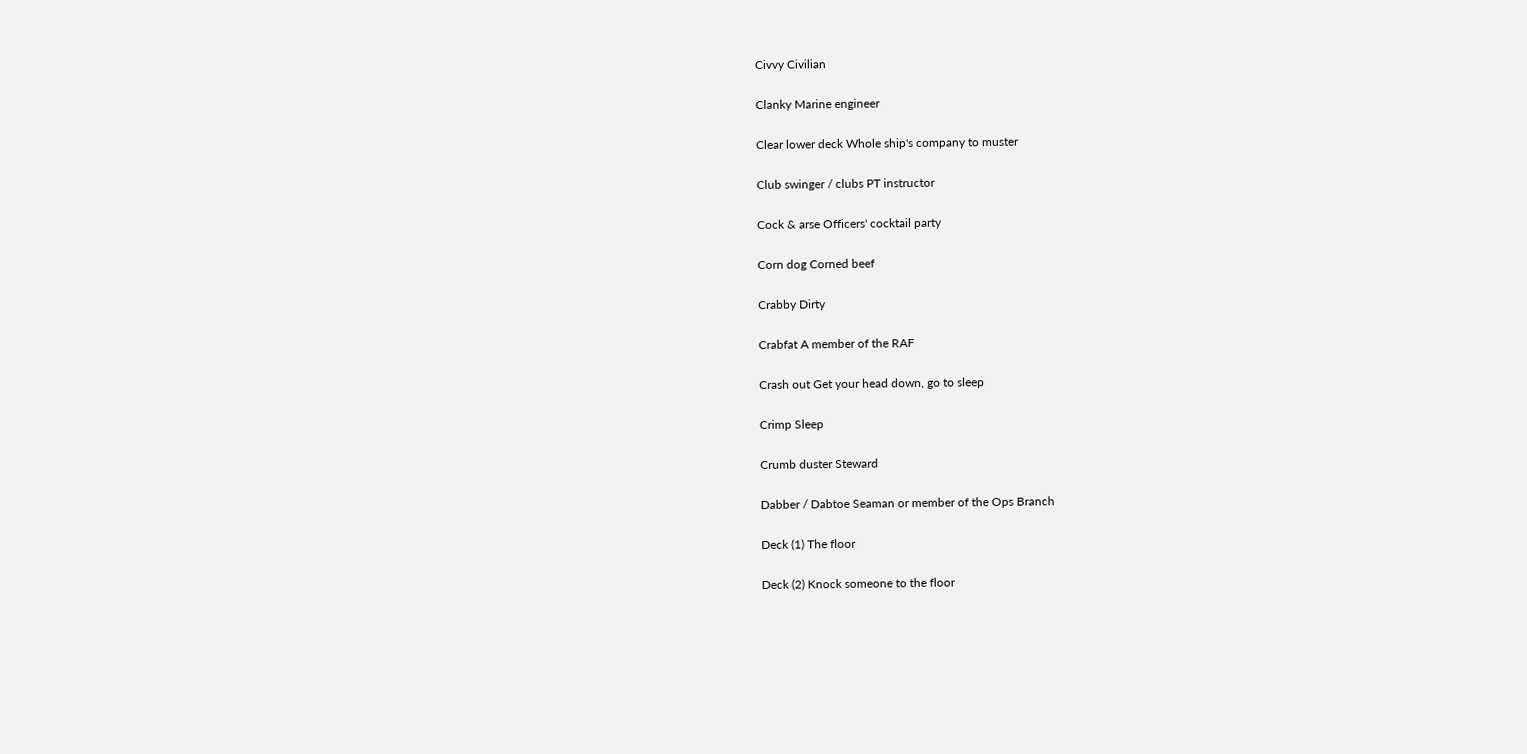Civvy Civilian

Clanky Marine engineer

Clear lower deck Whole ship's company to muster

Club swinger / clubs PT instructor

Cock & arse Officers' cocktail party

Corn dog Corned beef

Crabby Dirty

Crabfat A member of the RAF

Crash out Get your head down, go to sleep

Crimp Sleep

Crumb duster Steward

Dabber / Dabtoe Seaman or member of the Ops Branch

Deck (1) The floor

Deck (2) Knock someone to the floor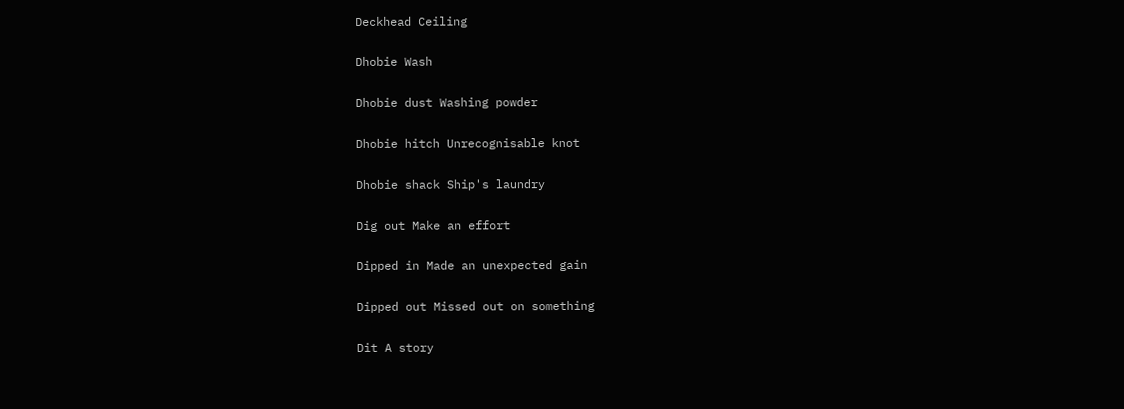Deckhead Ceiling

Dhobie Wash

Dhobie dust Washing powder

Dhobie hitch Unrecognisable knot

Dhobie shack Ship's laundry

Dig out Make an effort

Dipped in Made an unexpected gain

Dipped out Missed out on something

Dit A story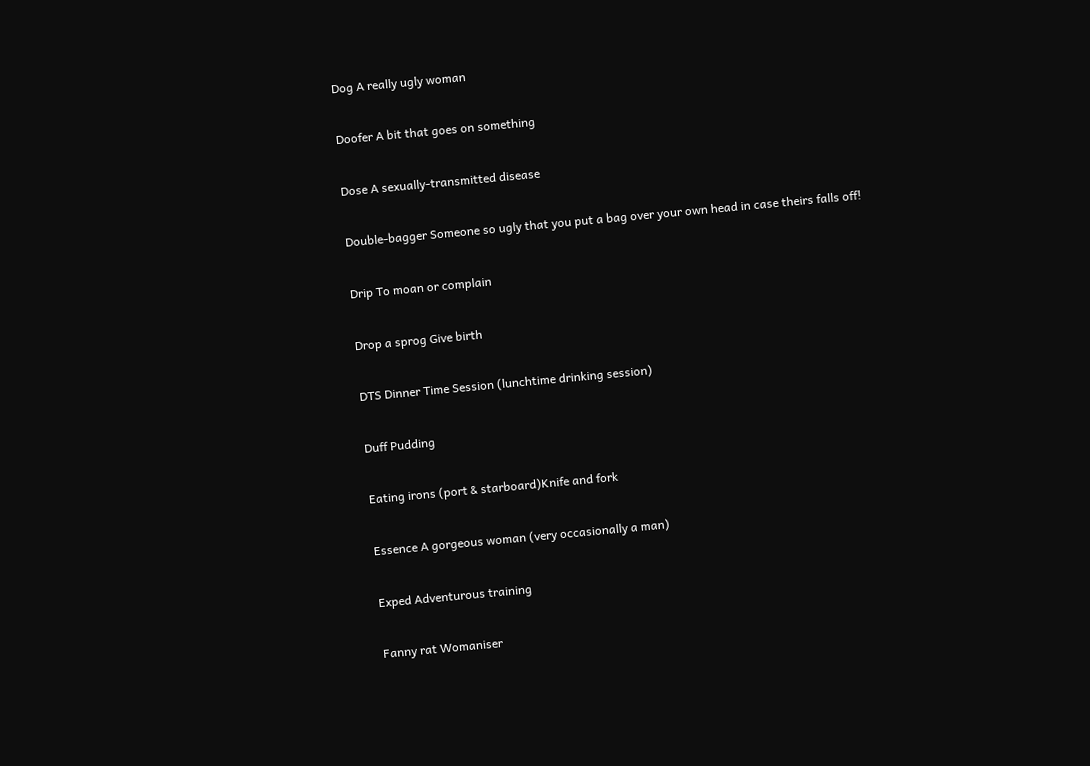Dog A really ugly woman

Doofer A bit that goes on something

Dose A sexually-transmitted disease

Double-bagger Someone so ugly that you put a bag over your own head in case theirs falls off!

Drip To moan or complain

Drop a sprog Give birth

DTS Dinner Time Session (lunchtime drinking session)

Duff Pudding

Eating irons (port & starboard)Knife and fork

Essence A gorgeous woman (very occasionally a man)

Exped Adventurous training

Fanny rat Womaniser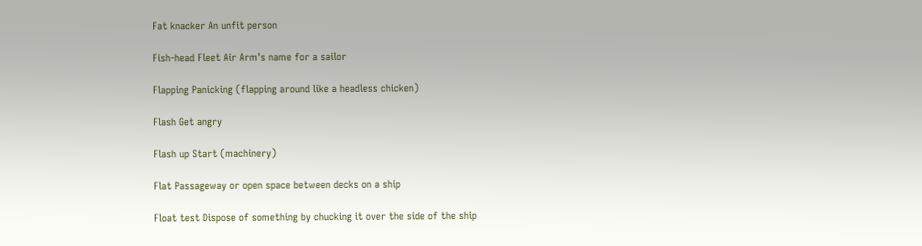Fat knacker An unfit person

Fish-head Fleet Air Arm's name for a sailor

Flapping Panicking (flapping around like a headless chicken)

Flash Get angry

Flash up Start (machinery)

Flat Passageway or open space between decks on a ship

Float test Dispose of something by chucking it over the side of the ship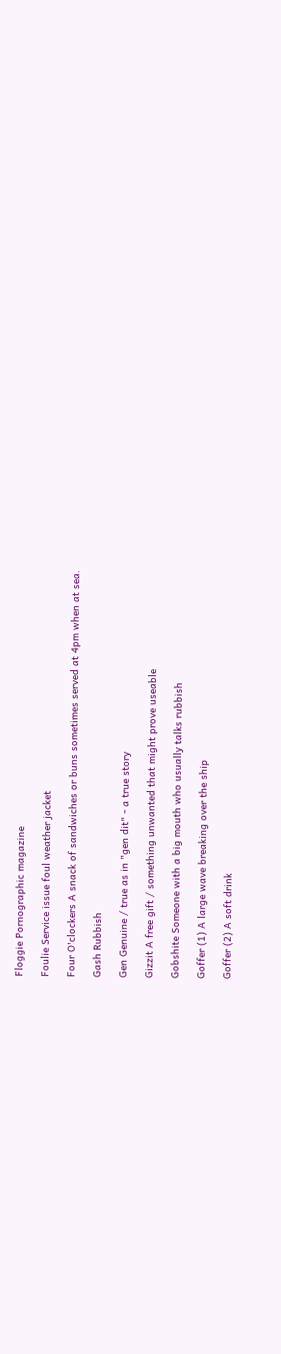Floggie Pornographic magazine

Foulie Service issue foul weather jacket

Four O'clockers A snack of sandwiches or buns sometimes served at 4pm when at sea.

Gash Rubbish

Gen Genuine / true as in "gen dit" - a true story

Gizzit A free gift / something unwanted that might prove useable

Gobshite Someone with a big mouth who usually talks rubbish

Goffer (1) A large wave breaking over the ship

Goffer (2) A soft drink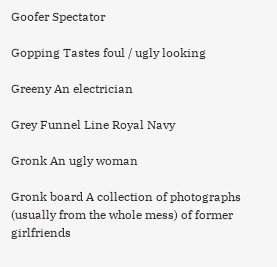Goofer Spectator

Gopping Tastes foul / ugly looking

Greeny An electrician

Grey Funnel Line Royal Navy

Gronk An ugly woman

Gronk board A collection of photographs (usually from the whole mess) of former girlfriends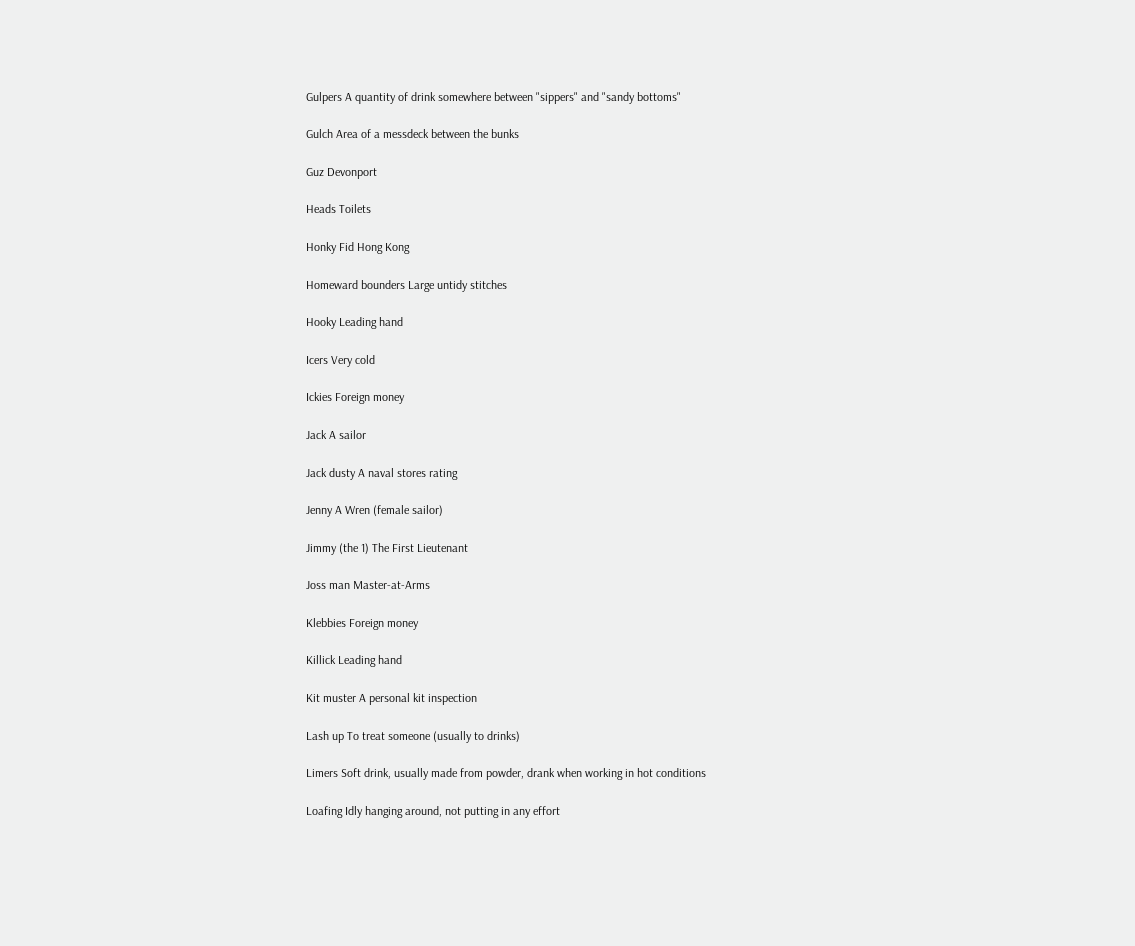Gulpers A quantity of drink somewhere between "sippers" and "sandy bottoms"

Gulch Area of a messdeck between the bunks

Guz Devonport

Heads Toilets

Honky Fid Hong Kong

Homeward bounders Large untidy stitches

Hooky Leading hand

Icers Very cold

Ickies Foreign money

Jack A sailor

Jack dusty A naval stores rating

Jenny A Wren (female sailor)

Jimmy (the 1) The First Lieutenant

Joss man Master-at-Arms

Klebbies Foreign money

Killick Leading hand

Kit muster A personal kit inspection

Lash up To treat someone (usually to drinks)

Limers Soft drink, usually made from powder, drank when working in hot conditions

Loafing Idly hanging around, not putting in any effort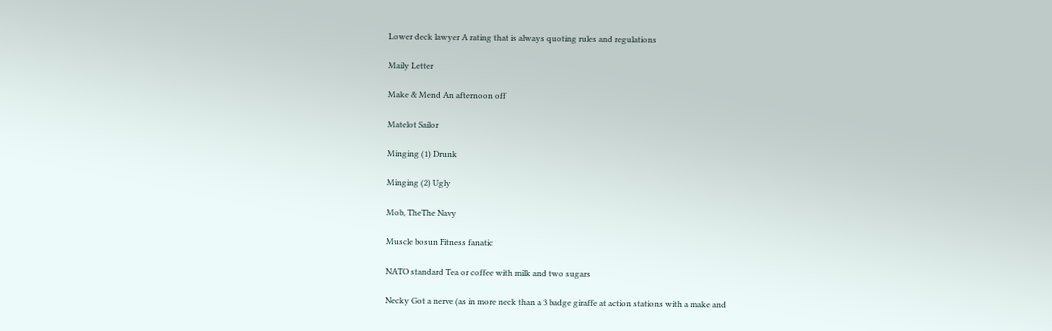Lower deck lawyer A rating that is always quoting rules and regulations

Maily Letter

Make & Mend An afternoon off

Matelot Sailor

Minging (1) Drunk

Minging (2) Ugly

Mob, TheThe Navy

Muscle bosun Fitness fanatic

NATO standard Tea or coffee with milk and two sugars

Necky Got a nerve (as in more neck than a 3 badge giraffe at action stations with a make and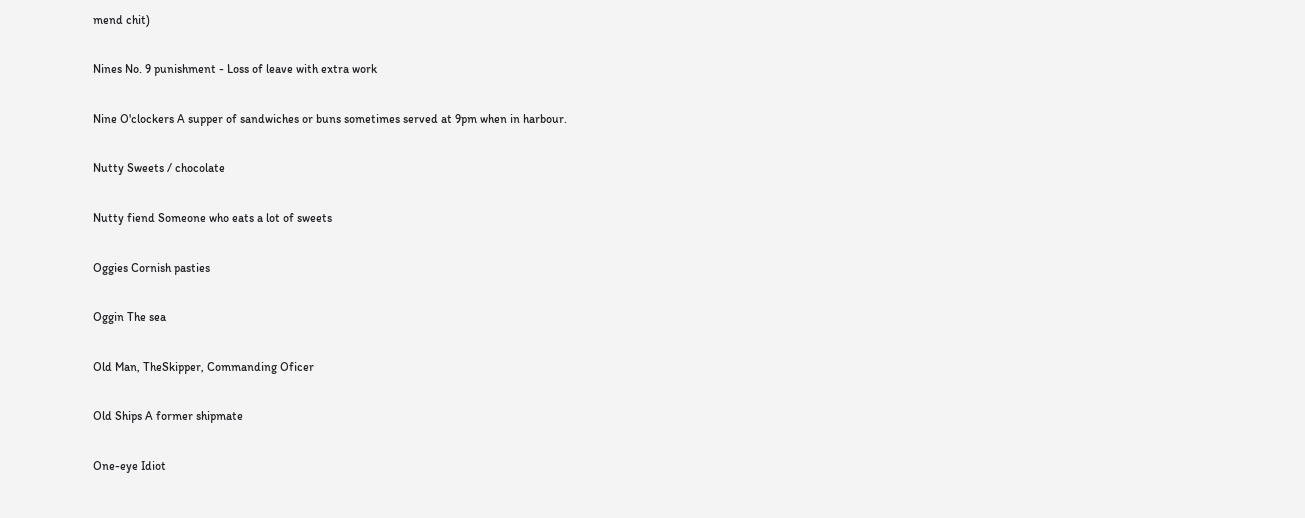mend chit)

Nines No. 9 punishment - Loss of leave with extra work

Nine O'clockers A supper of sandwiches or buns sometimes served at 9pm when in harbour.

Nutty Sweets / chocolate

Nutty fiend Someone who eats a lot of sweets

Oggies Cornish pasties

Oggin The sea

Old Man, TheSkipper, Commanding Oficer

Old Ships A former shipmate

One-eye Idiot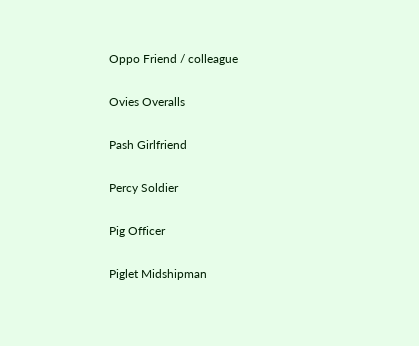Oppo Friend / colleague

Ovies Overalls

Pash Girlfriend

Percy Soldier

Pig Officer

Piglet Midshipman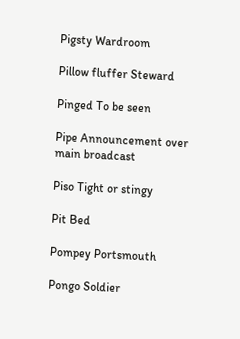Pigsty Wardroom

Pillow fluffer Steward

Pinged To be seen

Pipe Announcement over main broadcast

Piso Tight or stingy

Pit Bed

Pompey Portsmouth

Pongo Soldier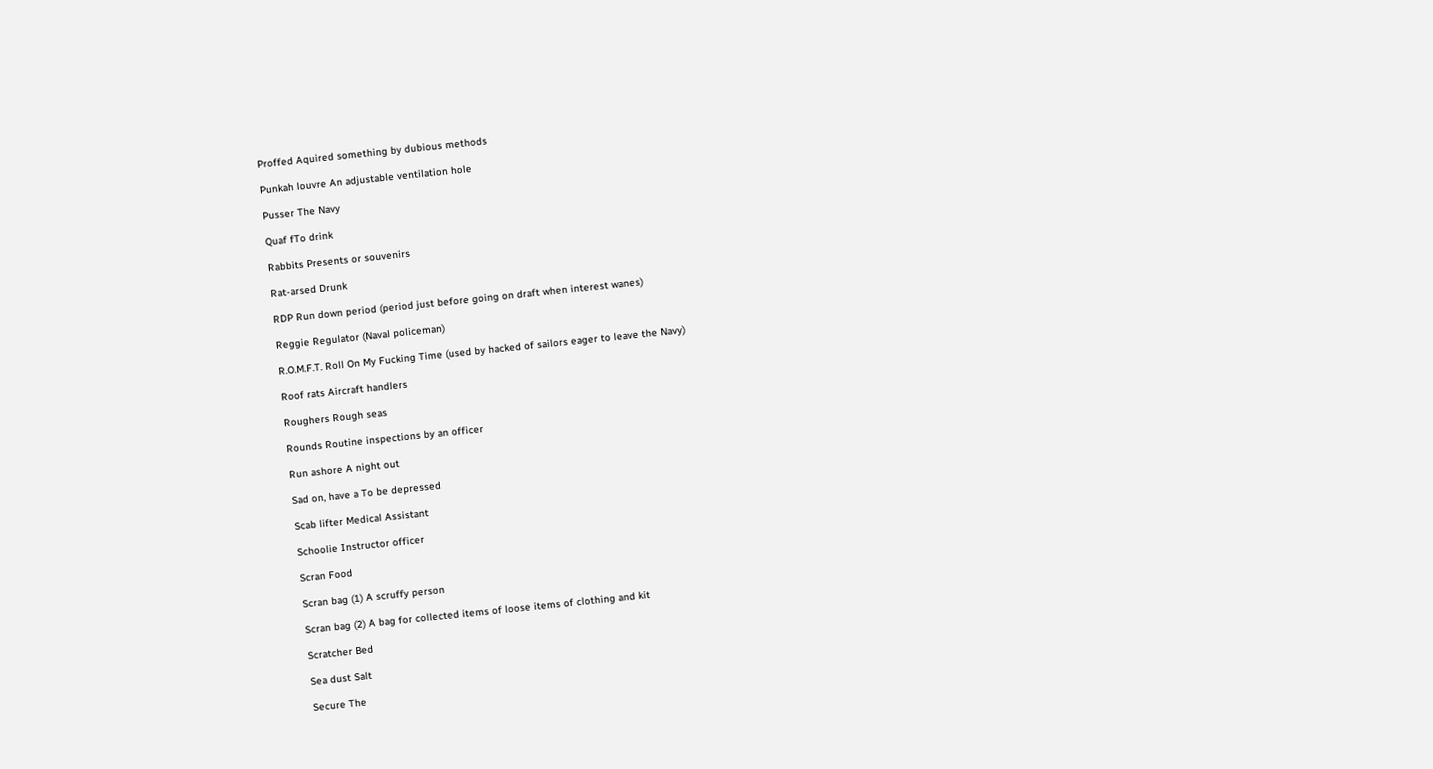Proffed Aquired something by dubious methods

Punkah louvre An adjustable ventilation hole

Pusser The Navy

Quaf fTo drink

Rabbits Presents or souvenirs

Rat-arsed Drunk

RDP Run down period (period just before going on draft when interest wanes)

Reggie Regulator (Naval policeman)

R.O.M.F.T. Roll On My Fucking Time (used by hacked of sailors eager to leave the Navy)

Roof rats Aircraft handlers

Roughers Rough seas

Rounds Routine inspections by an officer

Run ashore A night out

Sad on, have a To be depressed

Scab lifter Medical Assistant

Schoolie Instructor officer

Scran Food

Scran bag (1) A scruffy person

Scran bag (2) A bag for collected items of loose items of clothing and kit

Scratcher Bed

Sea dust Salt

Secure The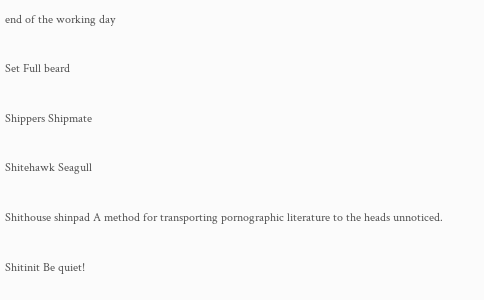end of the working day

Set Full beard

Shippers Shipmate

Shitehawk Seagull

Shithouse shinpad A method for transporting pornographic literature to the heads unnoticed.

Shitinit Be quiet!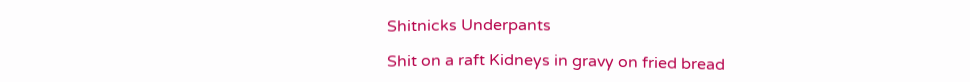Shitnicks Underpants

Shit on a raft Kidneys in gravy on fried bread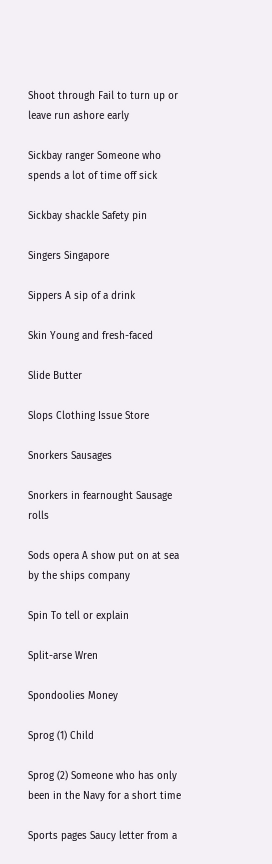Shoot through Fail to turn up or leave run ashore early

Sickbay ranger Someone who spends a lot of time off sick

Sickbay shackle Safety pin

Singers Singapore

Sippers A sip of a drink

Skin Young and fresh-faced

Slide Butter

Slops Clothing Issue Store

Snorkers Sausages

Snorkers in fearnought Sausage rolls

Sods opera A show put on at sea by the ships company

Spin To tell or explain

Split-arse Wren

Spondoolies Money

Sprog (1) Child

Sprog (2) Someone who has only been in the Navy for a short time

Sports pages Saucy letter from a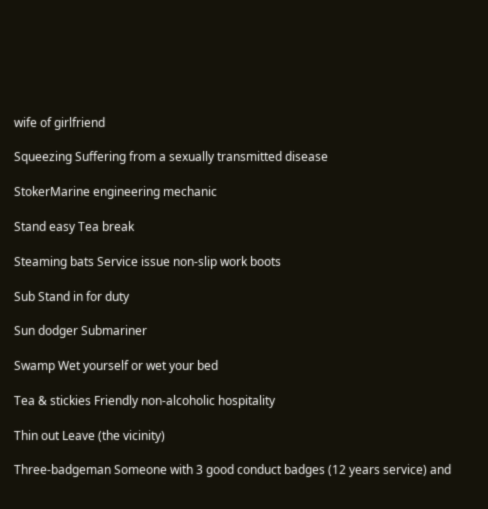wife of girlfriend

Squeezing Suffering from a sexually transmitted disease

StokerMarine engineering mechanic

Stand easy Tea break

Steaming bats Service issue non-slip work boots

Sub Stand in for duty

Sun dodger Submariner

Swamp Wet yourself or wet your bed

Tea & stickies Friendly non-alcoholic hospitality

Thin out Leave (the vicinity)

Three-badgeman Someone with 3 good conduct badges (12 years service) and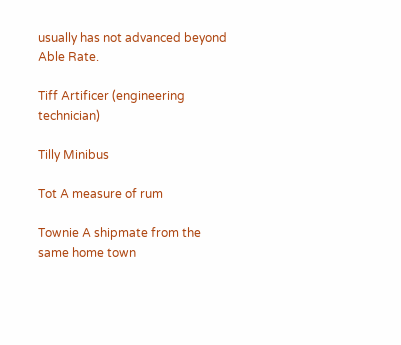usually has not advanced beyond Able Rate.

Tiff Artificer (engineering technician)

Tilly Minibus

Tot A measure of rum

Townie A shipmate from the same home town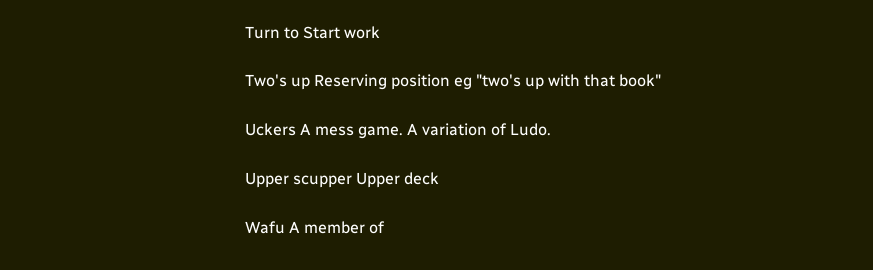Turn to Start work

Two's up Reserving position eg "two's up with that book"

Uckers A mess game. A variation of Ludo.

Upper scupper Upper deck

Wafu A member of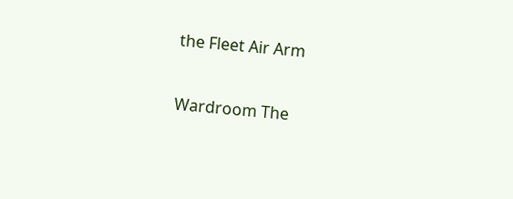the Fleet Air Arm

Wardroom The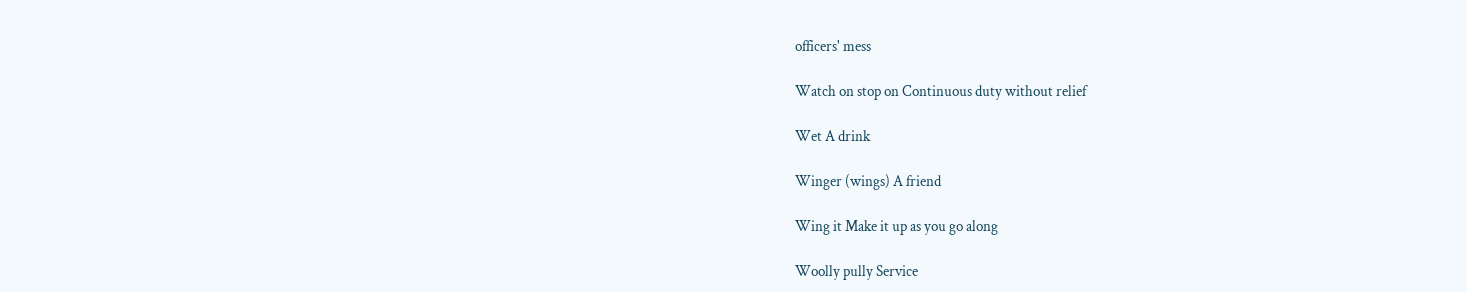officers' mess

Watch on stop on Continuous duty without relief

Wet A drink

Winger (wings) A friend

Wing it Make it up as you go along

Woolly pully Service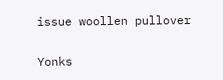issue woollen pullover

Yonks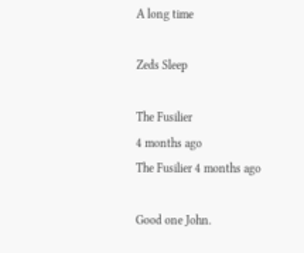A long time

Zeds Sleep

The Fusilier
4 months ago
The Fusilier 4 months ago

Good one John.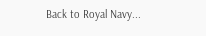Back to Royal Navy...